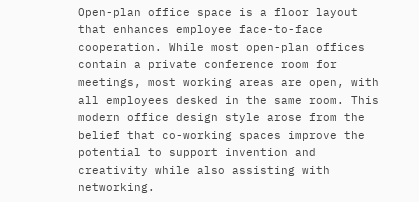Open-plan office space is a floor layout that enhances employee face-to-face cooperation. While most open-plan offices contain a private conference room for meetings, most working areas are open, with all employees desked in the same room. This modern office design style arose from the belief that co-working spaces improve the potential to support invention and creativity while also assisting with networking.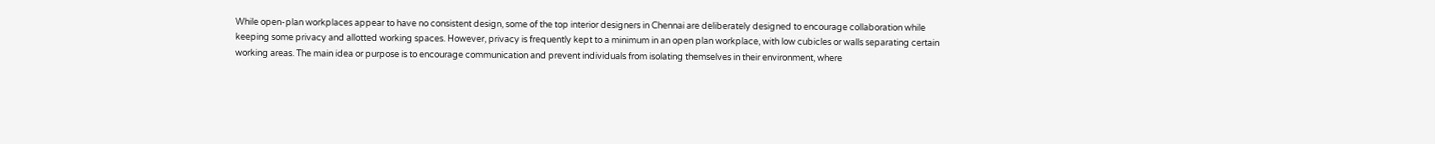While open-plan workplaces appear to have no consistent design, some of the top interior designers in Chennai are deliberately designed to encourage collaboration while keeping some privacy and allotted working spaces. However, privacy is frequently kept to a minimum in an open plan workplace, with low cubicles or walls separating certain working areas. The main idea or purpose is to encourage communication and prevent individuals from isolating themselves in their environment, where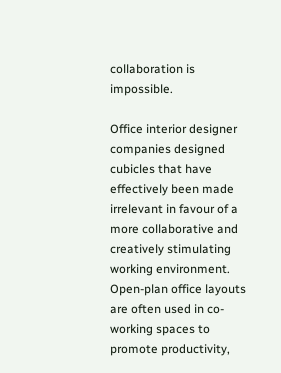collaboration is impossible.

Office interior designer companies designed cubicles that have effectively been made irrelevant in favour of a more collaborative and creatively stimulating working environment. Open-plan office layouts are often used in co-working spaces to promote productivity,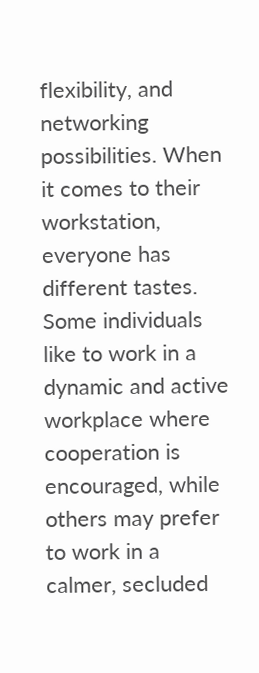flexibility, and networking possibilities. When it comes to their workstation, everyone has different tastes. Some individuals like to work in a dynamic and active workplace where cooperation is encouraged, while others may prefer to work in a calmer, secluded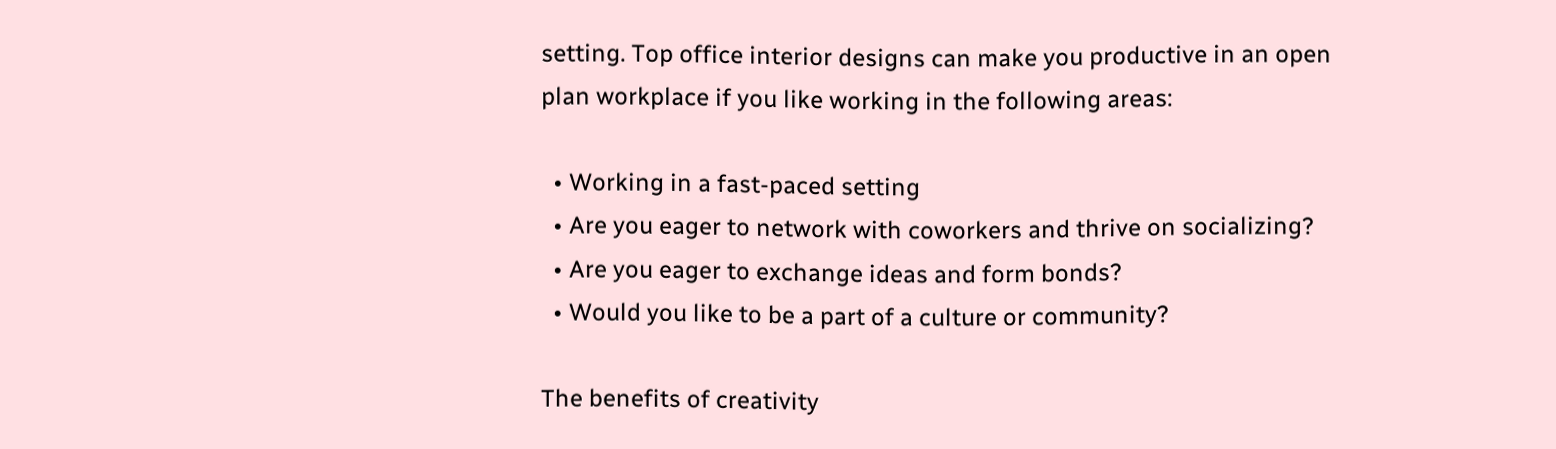setting. Top office interior designs can make you productive in an open plan workplace if you like working in the following areas:

  • Working in a fast-paced setting
  • Are you eager to network with coworkers and thrive on socializing?
  • Are you eager to exchange ideas and form bonds?
  • Would you like to be a part of a culture or community?

The benefits of creativity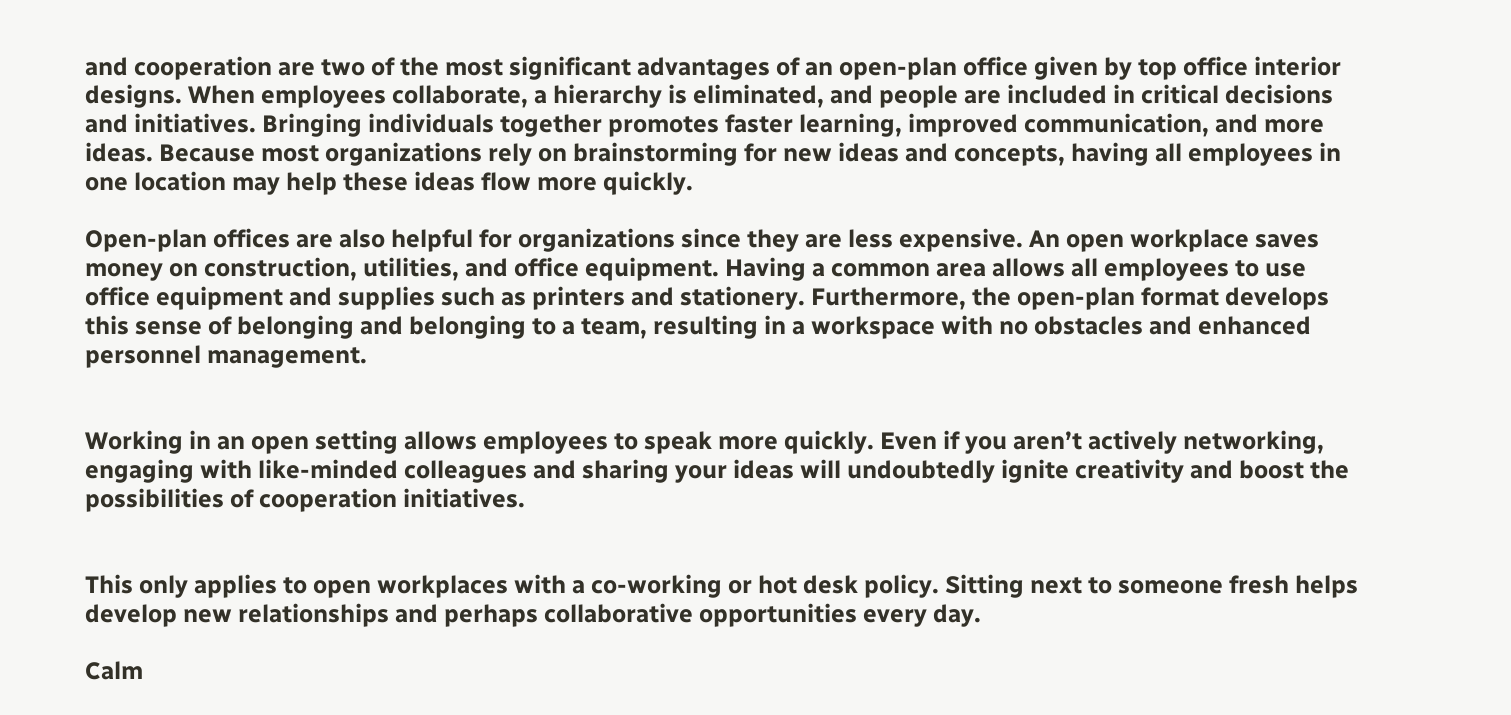and cooperation are two of the most significant advantages of an open-plan office given by top office interior designs. When employees collaborate, a hierarchy is eliminated, and people are included in critical decisions and initiatives. Bringing individuals together promotes faster learning, improved communication, and more ideas. Because most organizations rely on brainstorming for new ideas and concepts, having all employees in one location may help these ideas flow more quickly.

Open-plan offices are also helpful for organizations since they are less expensive. An open workplace saves money on construction, utilities, and office equipment. Having a common area allows all employees to use office equipment and supplies such as printers and stationery. Furthermore, the open-plan format develops this sense of belonging and belonging to a team, resulting in a workspace with no obstacles and enhanced personnel management.


Working in an open setting allows employees to speak more quickly. Even if you aren’t actively networking, engaging with like-minded colleagues and sharing your ideas will undoubtedly ignite creativity and boost the possibilities of cooperation initiatives.


This only applies to open workplaces with a co-working or hot desk policy. Sitting next to someone fresh helps develop new relationships and perhaps collaborative opportunities every day.

Calm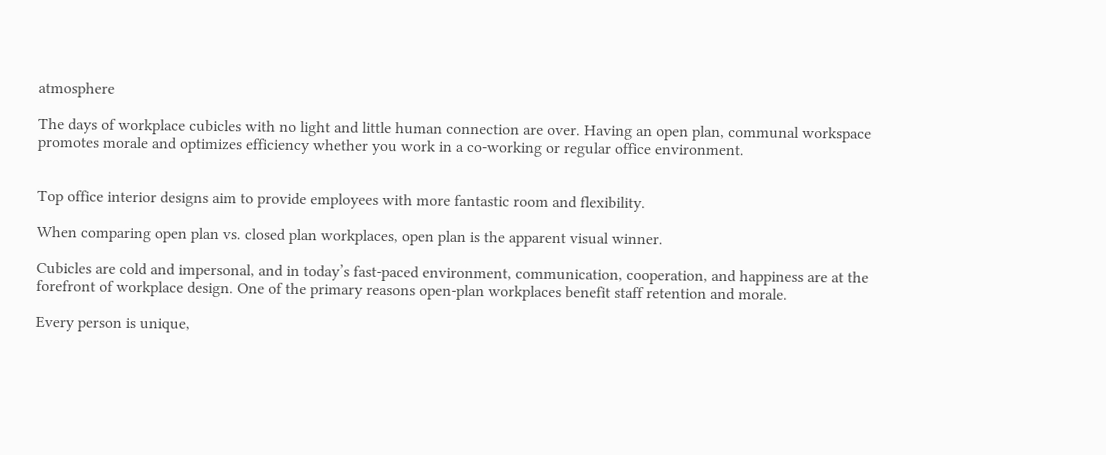atmosphere

The days of workplace cubicles with no light and little human connection are over. Having an open plan, communal workspace promotes morale and optimizes efficiency whether you work in a co-working or regular office environment.


Top office interior designs aim to provide employees with more fantastic room and flexibility.

When comparing open plan vs. closed plan workplaces, open plan is the apparent visual winner.

Cubicles are cold and impersonal, and in today’s fast-paced environment, communication, cooperation, and happiness are at the forefront of workplace design. One of the primary reasons open-plan workplaces benefit staff retention and morale.

Every person is unique,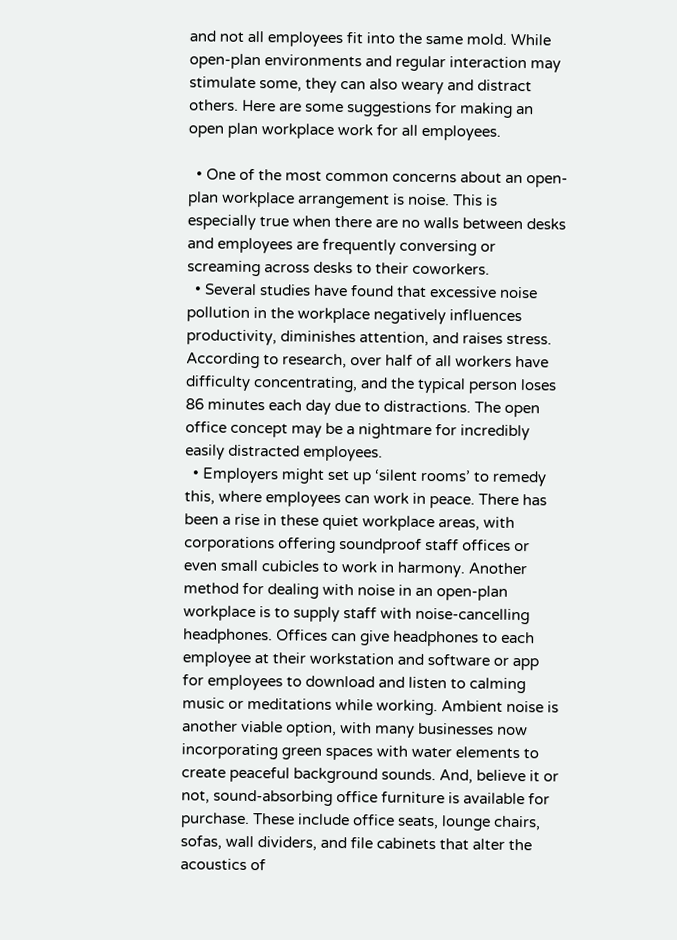and not all employees fit into the same mold. While open-plan environments and regular interaction may stimulate some, they can also weary and distract others. Here are some suggestions for making an open plan workplace work for all employees.

  • One of the most common concerns about an open-plan workplace arrangement is noise. This is especially true when there are no walls between desks and employees are frequently conversing or screaming across desks to their coworkers.
  • Several studies have found that excessive noise pollution in the workplace negatively influences productivity, diminishes attention, and raises stress. According to research, over half of all workers have difficulty concentrating, and the typical person loses 86 minutes each day due to distractions. The open office concept may be a nightmare for incredibly easily distracted employees.
  • Employers might set up ‘silent rooms’ to remedy this, where employees can work in peace. There has been a rise in these quiet workplace areas, with corporations offering soundproof staff offices or even small cubicles to work in harmony. Another method for dealing with noise in an open-plan workplace is to supply staff with noise-cancelling headphones. Offices can give headphones to each employee at their workstation and software or app for employees to download and listen to calming music or meditations while working. Ambient noise is another viable option, with many businesses now incorporating green spaces with water elements to create peaceful background sounds. And, believe it or not, sound-absorbing office furniture is available for purchase. These include office seats, lounge chairs, sofas, wall dividers, and file cabinets that alter the acoustics of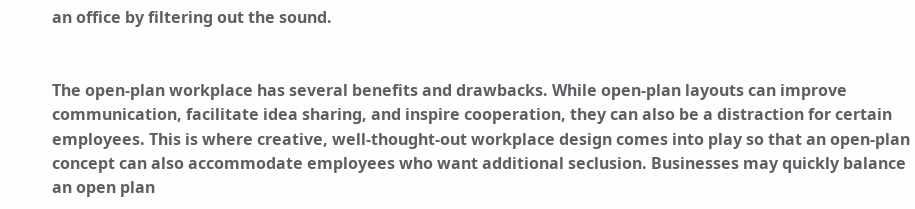an office by filtering out the sound.


The open-plan workplace has several benefits and drawbacks. While open-plan layouts can improve communication, facilitate idea sharing, and inspire cooperation, they can also be a distraction for certain employees. This is where creative, well-thought-out workplace design comes into play so that an open-plan concept can also accommodate employees who want additional seclusion. Businesses may quickly balance an open plan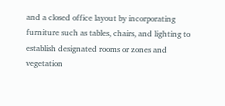and a closed office layout by incorporating furniture such as tables, chairs, and lighting to establish designated rooms or zones and vegetation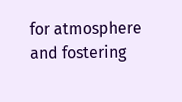for atmosphere and fostering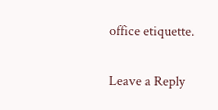office etiquette.

Leave a Reply